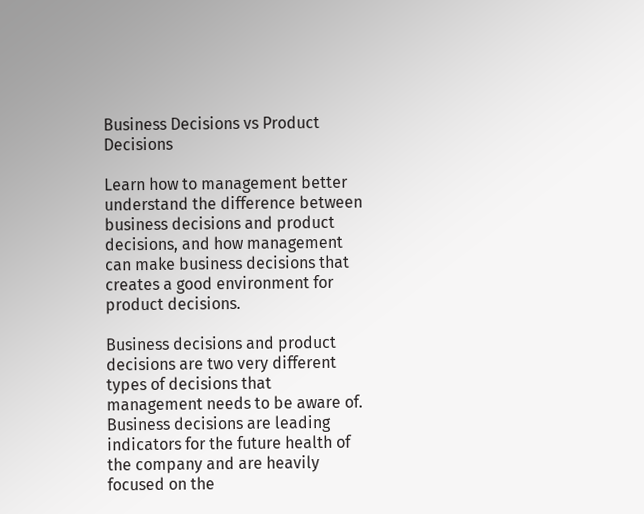Business Decisions vs Product Decisions

Learn how to management better understand the difference between business decisions and product decisions, and how management can make business decisions that creates a good environment for product decisions.

Business decisions and product decisions are two very different types of decisions that management needs to be aware of. Business decisions are leading indicators for the future health of the company and are heavily focused on the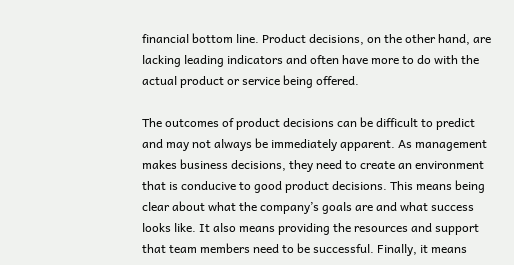financial bottom line. Product decisions, on the other hand, are lacking leading indicators and often have more to do with the actual product or service being offered.

The outcomes of product decisions can be difficult to predict and may not always be immediately apparent. As management makes business decisions, they need to create an environment that is conducive to good product decisions. This means being clear about what the company’s goals are and what success looks like. It also means providing the resources and support that team members need to be successful. Finally, it means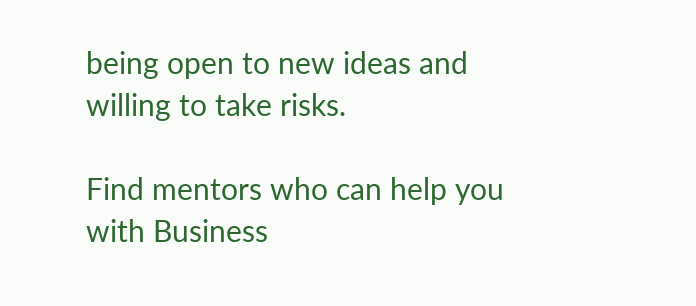being open to new ideas and willing to take risks.

Find mentors who can help you with Business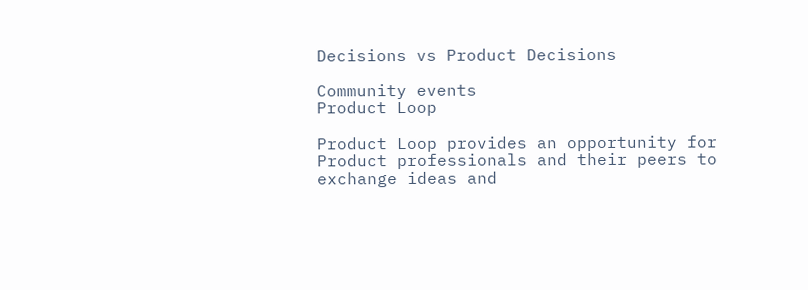Decisions vs Product Decisions

Community events
Product Loop

Product Loop provides an opportunity for Product professionals and their peers to exchange ideas and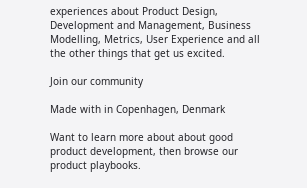experiences about Product Design, Development and Management, Business Modelling, Metrics, User Experience and all the other things that get us excited.

Join our community

Made with in Copenhagen, Denmark

Want to learn more about about good product development, then browse our product playbooks.